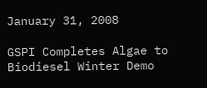January 31, 2008

GSPI Completes Algae to Biodiesel Winter Demo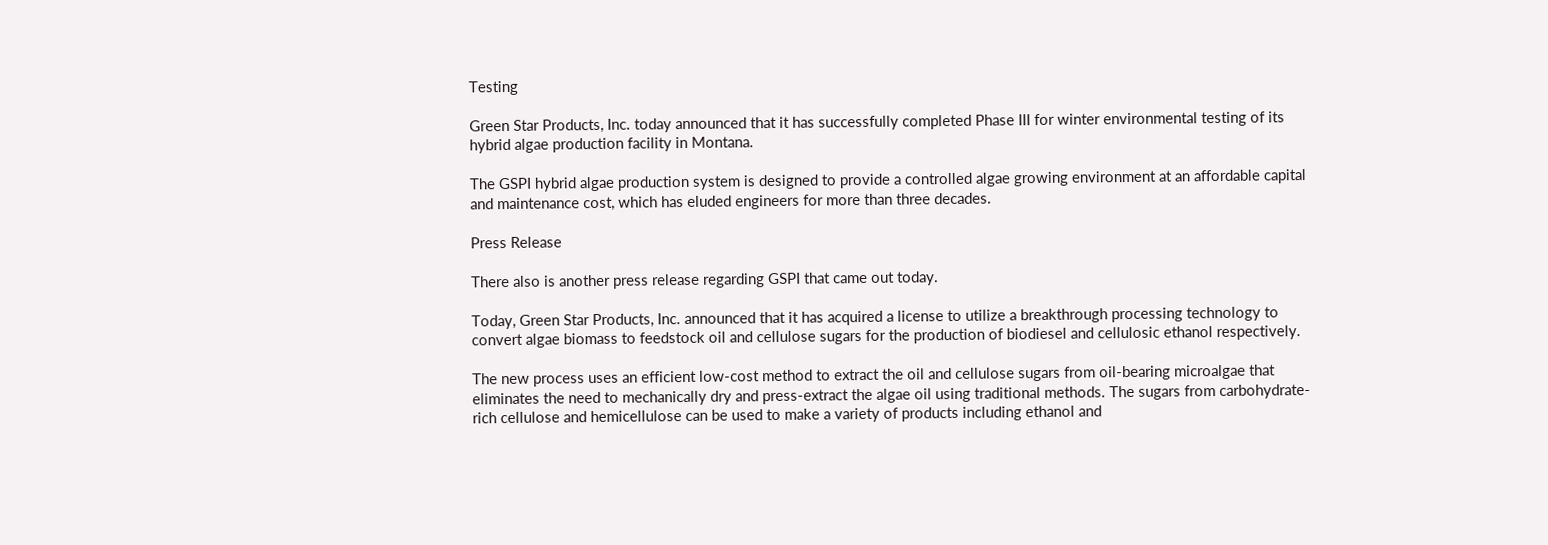Testing

Green Star Products, Inc. today announced that it has successfully completed Phase III for winter environmental testing of its hybrid algae production facility in Montana.

The GSPI hybrid algae production system is designed to provide a controlled algae growing environment at an affordable capital and maintenance cost, which has eluded engineers for more than three decades.

Press Release

There also is another press release regarding GSPI that came out today.

Today, Green Star Products, Inc. announced that it has acquired a license to utilize a breakthrough processing technology to convert algae biomass to feedstock oil and cellulose sugars for the production of biodiesel and cellulosic ethanol respectively.

The new process uses an efficient low-cost method to extract the oil and cellulose sugars from oil-bearing microalgae that eliminates the need to mechanically dry and press-extract the algae oil using traditional methods. The sugars from carbohydrate-rich cellulose and hemicellulose can be used to make a variety of products including ethanol and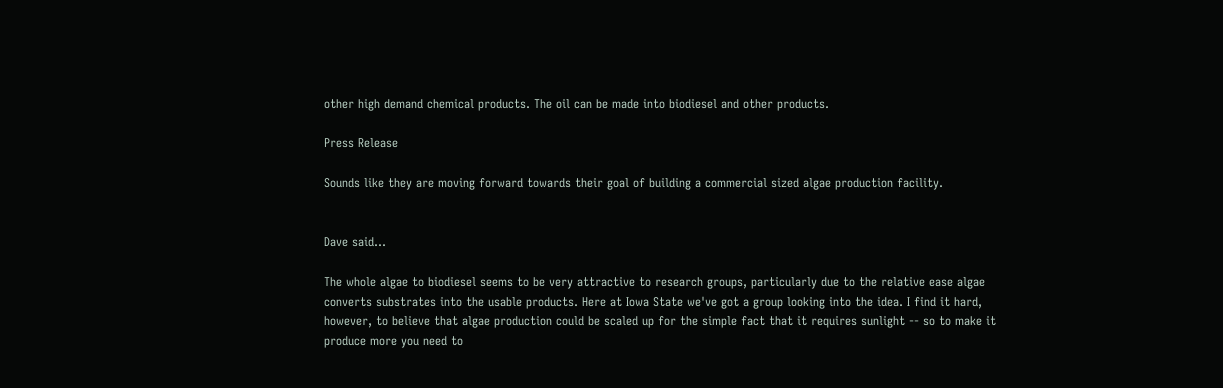other high demand chemical products. The oil can be made into biodiesel and other products.

Press Release

Sounds like they are moving forward towards their goal of building a commercial sized algae production facility.


Dave said...

The whole algae to biodiesel seems to be very attractive to research groups, particularly due to the relative ease algae converts substrates into the usable products. Here at Iowa State we've got a group looking into the idea. I find it hard, however, to believe that algae production could be scaled up for the simple fact that it requires sunlight -- so to make it produce more you need to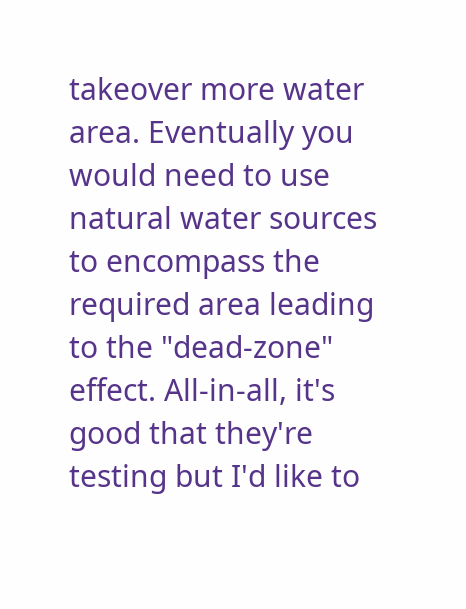takeover more water area. Eventually you would need to use natural water sources to encompass the required area leading to the "dead-zone" effect. All-in-all, it's good that they're testing but I'd like to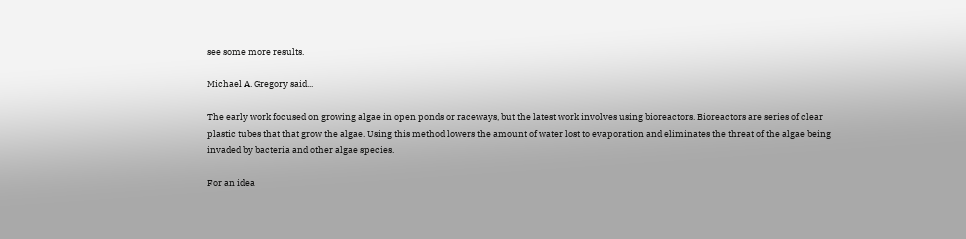see some more results.

Michael A. Gregory said...

The early work focused on growing algae in open ponds or raceways, but the latest work involves using bioreactors. Bioreactors are series of clear plastic tubes that that grow the algae. Using this method lowers the amount of water lost to evaporation and eliminates the threat of the algae being invaded by bacteria and other algae species.

For an idea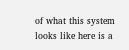of what this system looks like here is a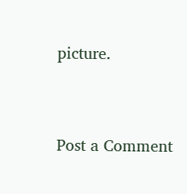picture.


Post a Comment